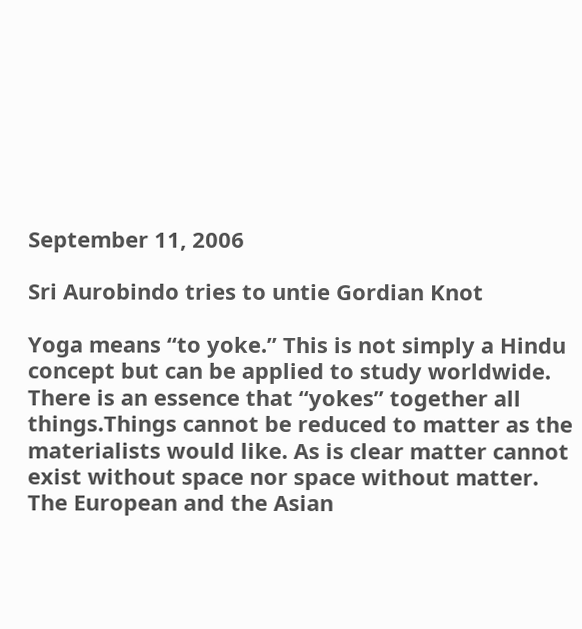September 11, 2006

Sri Aurobindo tries to untie Gordian Knot

Yoga means “to yoke.” This is not simply a Hindu concept but can be applied to study worldwide. There is an essence that “yokes” together all things.Things cannot be reduced to matter as the materialists would like. As is clear matter cannot exist without space nor space without matter.
The European and the Asian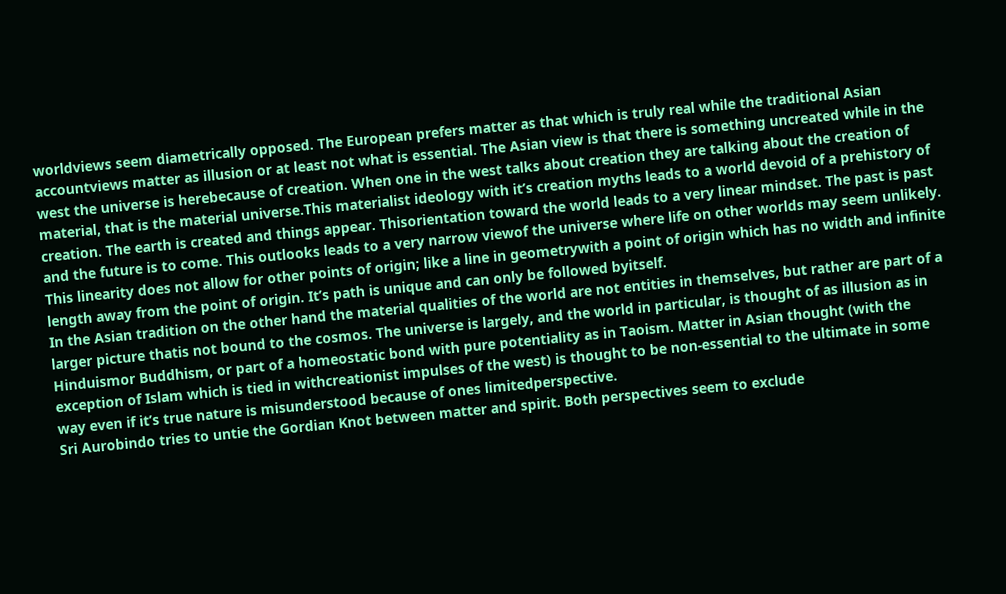worldviews seem diametrically opposed. The European prefers matter as that which is truly real while the traditional Asian accountviews matter as illusion or at least not what is essential. The Asian view is that there is something uncreated while in the west the universe is herebecause of creation. When one in the west talks about creation they are talking about the creation of material, that is the material universe.This materialist ideology with it’s creation myths leads to a world devoid of a prehistory of creation. The earth is created and things appear. Thisorientation toward the world leads to a very linear mindset. The past is past and the future is to come. This outlooks leads to a very narrow viewof the universe where life on other worlds may seem unlikely. This linearity does not allow for other points of origin; like a line in geometrywith a point of origin which has no width and infinite length away from the point of origin. It’s path is unique and can only be followed byitself.
In the Asian tradition on the other hand the material qualities of the world are not entities in themselves, but rather are part of a larger picture thatis not bound to the cosmos. The universe is largely, and the world in particular, is thought of as illusion as in Hinduismor Buddhism, or part of a homeostatic bond with pure potentiality as in Taoism. Matter in Asian thought (with the exception of Islam which is tied in withcreationist impulses of the west) is thought to be non-essential to the ultimate in some way even if it’s true nature is misunderstood because of ones limitedperspective.
Sri Aurobindo tries to untie the Gordian Knot between matter and spirit. Both perspectives seem to exclude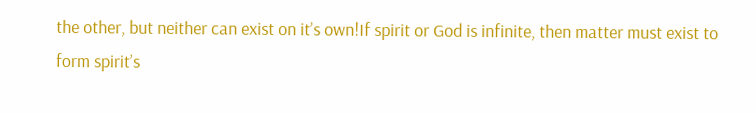the other, but neither can exist on it’s own!If spirit or God is infinite, then matter must exist to form spirit’s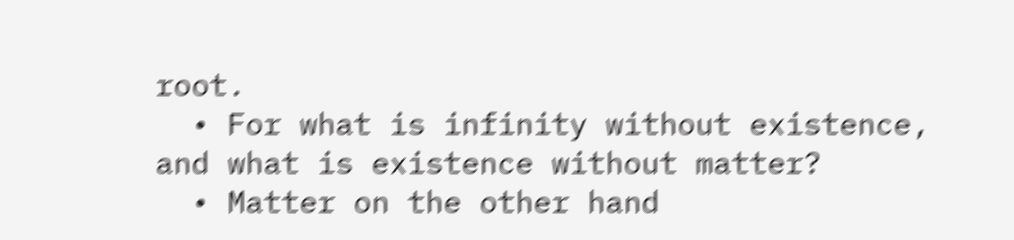root.
  • For what is infinity without existence, and what is existence without matter?
  • Matter on the other hand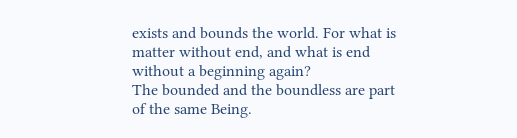exists and bounds the world. For what is matter without end, and what is end without a beginning again?
The bounded and the boundless are part of the same Being.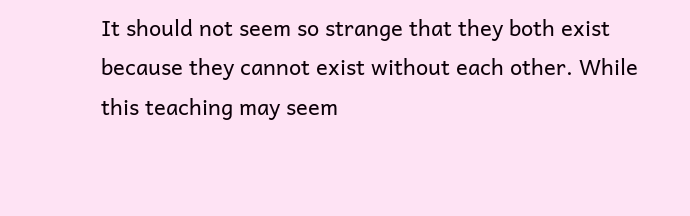It should not seem so strange that they both exist because they cannot exist without each other. While this teaching may seem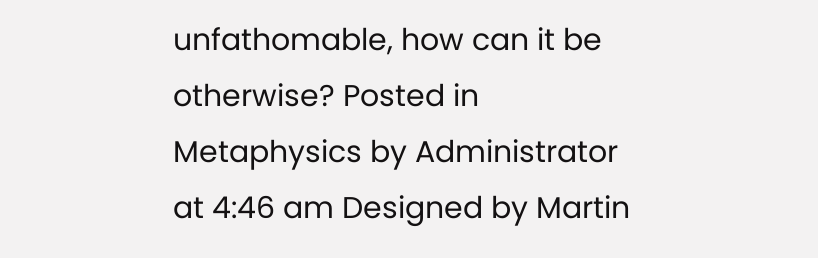unfathomable, how can it be otherwise? Posted in Metaphysics by Administrator at 4:46 am Designed by Martin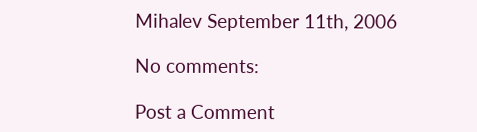Mihalev September 11th, 2006

No comments:

Post a Comment